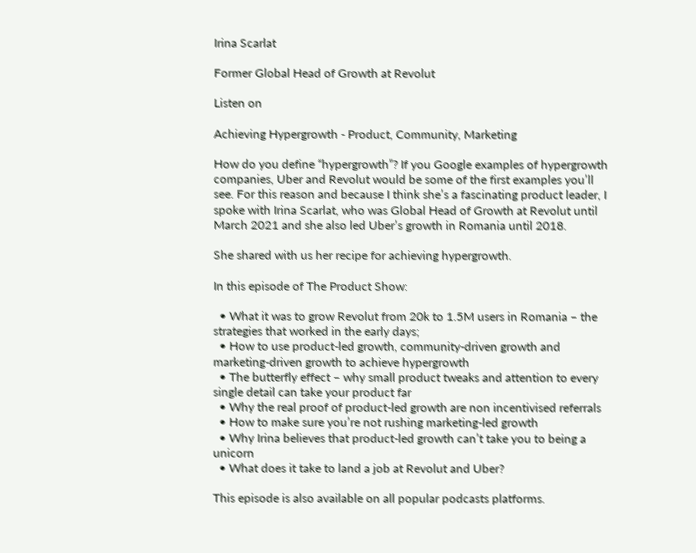Irina Scarlat

Former Global Head of Growth at Revolut

Listen on

Achieving Hypergrowth - Product, Community, Marketing

How do you define “hypergrowth”? If you Google examples of hypergrowth companies, Uber and Revolut would be some of the first examples you’ll see. For this reason and because I think she’s a fascinating product leader, I spoke with Irina Scarlat, who was Global Head of Growth at Revolut until March 2021 and she also led Uber’s growth in Romania until 2018.

She shared with us her recipe for achieving hypergrowth.

In this episode of The Product Show:

  • What it was to grow Revolut from 20k to 1.5M users in Romania – the strategies that worked in the early days;
  • How to use product-led growth, community-driven growth and marketing-driven growth to achieve hypergrowth
  • The butterfly effect – why small product tweaks and attention to every single detail can take your product far
  • Why the real proof of product-led growth are non incentivised referrals
  • How to make sure you’re not rushing marketing-led growth
  • Why Irina believes that product-led growth can’t take you to being a unicorn
  • What does it take to land a job at Revolut and Uber?

This episode is also available on all popular podcasts platforms.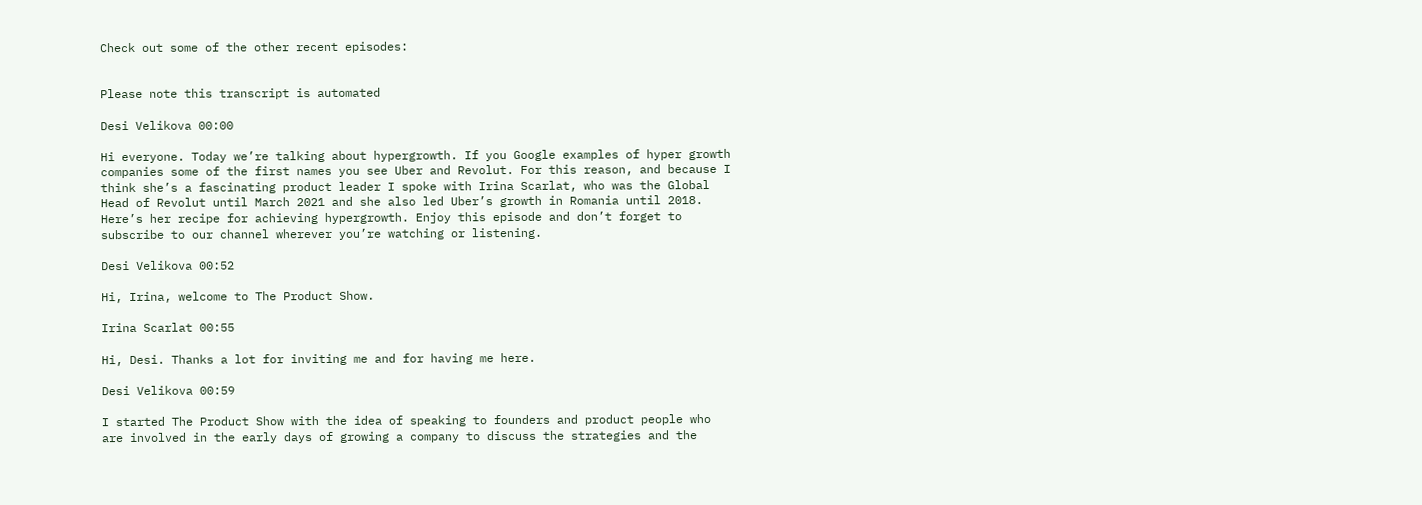Check out some of the other recent episodes:


Please note this transcript is automated

Desi Velikova 00:00

Hi everyone. Today we’re talking about hypergrowth. If you Google examples of hyper growth companies some of the first names you see Uber and Revolut. For this reason, and because I think she’s a fascinating product leader I spoke with Irina Scarlat, who was the Global Head of Revolut until March 2021 and she also led Uber’s growth in Romania until 2018. Here’s her recipe for achieving hypergrowth. Enjoy this episode and don’t forget to subscribe to our channel wherever you’re watching or listening.

Desi Velikova 00:52

Hi, Irina, welcome to The Product Show.

Irina Scarlat 00:55

Hi, Desi. Thanks a lot for inviting me and for having me here.

Desi Velikova 00:59

I started The Product Show with the idea of speaking to founders and product people who are involved in the early days of growing a company to discuss the strategies and the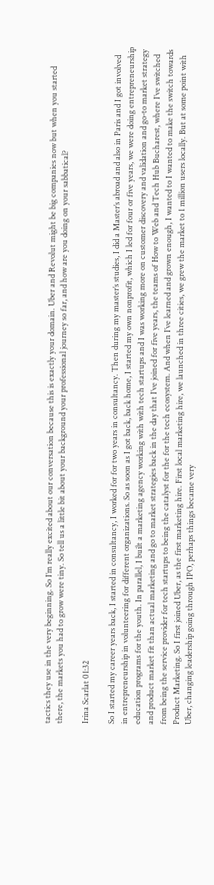tactics they use in the very beginning. So I’m really excited about our conversation because this is exactly your domain. Uber and Revolut might be big companies now but when you started there, the markets you had to grow were tiny. So tell us a little bit about your background your professional journey so far, and how are you doing on your sabbatical?

Irina Scarlat 01:32

So I started my career years back, I started in consultancy, I worked for for two years in consultancy. Then during my master’s studies, I did a Master’s abroad and also in Paris and I got involved in entrepreneurship in volunteering for different organizations. So as soon as I got back, back home, I started my own nonprofit, which I led for four or five years, we were doing entrepreneurship education programs for the youth. In parallel, I built a marketing agency working with with tech startups and I was working more on customer discovery and validation and go-to market strategy and product market fit than actual marketing and go to market strategies back in the day that I’ve joined for five years, the teams of How to Web and Tech Hub Bucharest, where I’ve switched from being the service provider for tech startups to being the catalyst for the for the tech ecosystem. And when I’ve learned and grown enough, I wanted to I wanted to make the switch towards Product Marketing. So I first joined Uber, as the first marketing hire. First local marketing hire, we launched in three cities, we grew the market to 1 million users locally. But at some point with Uber, changing leadership going through IPO, perhaps things became very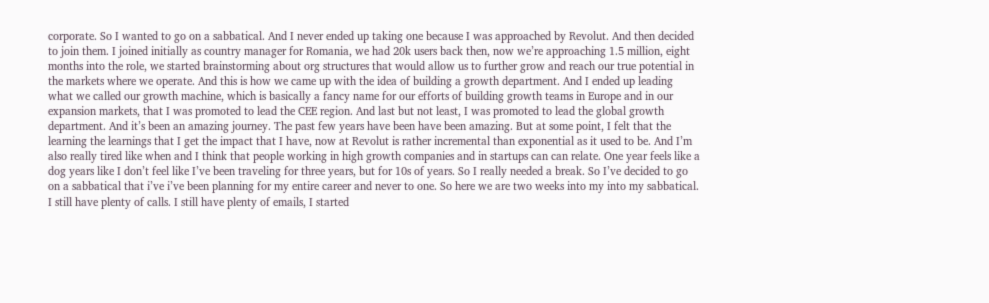corporate. So I wanted to go on a sabbatical. And I never ended up taking one because I was approached by Revolut. And then decided to join them. I joined initially as country manager for Romania, we had 20k users back then, now we’re approaching 1.5 million, eight months into the role, we started brainstorming about org structures that would allow us to further grow and reach our true potential in the markets where we operate. And this is how we came up with the idea of building a growth department. And I ended up leading what we called our growth machine, which is basically a fancy name for our efforts of building growth teams in Europe and in our expansion markets, that I was promoted to lead the CEE region. And last but not least, I was promoted to lead the global growth department. And it’s been an amazing journey. The past few years have been have been amazing. But at some point, I felt that the learning the learnings that I get the impact that I have, now at Revolut is rather incremental than exponential as it used to be. And I’m also really tired like when and I think that people working in high growth companies and in startups can can relate. One year feels like a dog years like I don’t feel like I’ve been traveling for three years, but for 10s of years. So I really needed a break. So I’ve decided to go on a sabbatical that i’ve i’ve been planning for my entire career and never to one. So here we are two weeks into my into my sabbatical. I still have plenty of calls. I still have plenty of emails, I started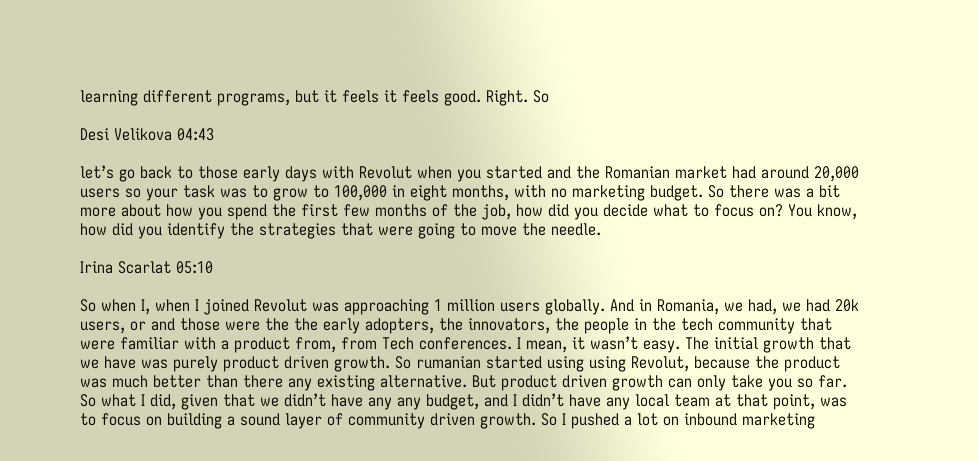learning different programs, but it feels it feels good. Right. So

Desi Velikova 04:43

let’s go back to those early days with Revolut when you started and the Romanian market had around 20,000 users so your task was to grow to 100,000 in eight months, with no marketing budget. So there was a bit more about how you spend the first few months of the job, how did you decide what to focus on? You know, how did you identify the strategies that were going to move the needle.

Irina Scarlat 05:10

So when I, when I joined Revolut was approaching 1 million users globally. And in Romania, we had, we had 20k users, or and those were the the early adopters, the innovators, the people in the tech community that were familiar with a product from, from Tech conferences. I mean, it wasn’t easy. The initial growth that we have was purely product driven growth. So rumanian started using using Revolut, because the product was much better than there any existing alternative. But product driven growth can only take you so far. So what I did, given that we didn’t have any any budget, and I didn’t have any local team at that point, was to focus on building a sound layer of community driven growth. So I pushed a lot on inbound marketing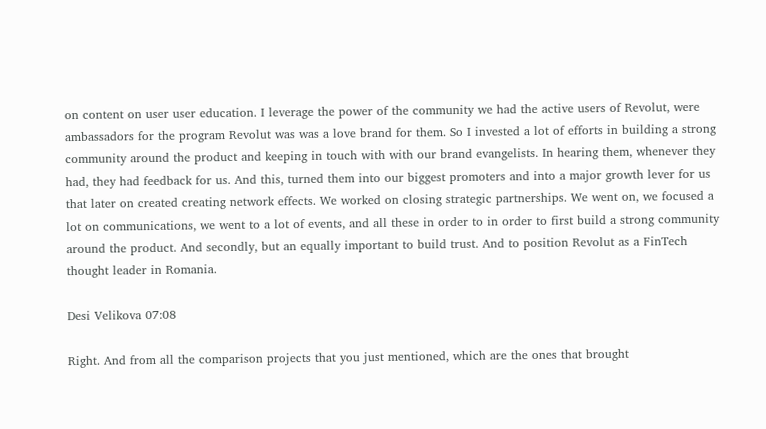on content on user user education. I leverage the power of the community we had the active users of Revolut, were ambassadors for the program Revolut was was a love brand for them. So I invested a lot of efforts in building a strong community around the product and keeping in touch with with our brand evangelists. In hearing them, whenever they had, they had feedback for us. And this, turned them into our biggest promoters and into a major growth lever for us that later on created creating network effects. We worked on closing strategic partnerships. We went on, we focused a lot on communications, we went to a lot of events, and all these in order to in order to first build a strong community around the product. And secondly, but an equally important to build trust. And to position Revolut as a FinTech thought leader in Romania.

Desi Velikova 07:08

Right. And from all the comparison projects that you just mentioned, which are the ones that brought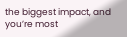the biggest impact, and you’re most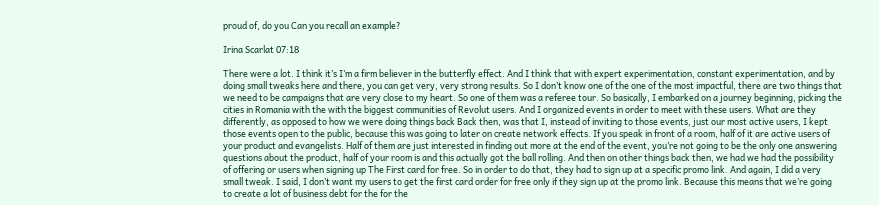proud of, do you Can you recall an example?

Irina Scarlat 07:18

There were a lot. I think it’s I’m a firm believer in the butterfly effect. And I think that with expert experimentation, constant experimentation, and by doing small tweaks here and there, you can get very, very strong results. So I don’t know one of the one of the most impactful, there are two things that we need to be campaigns that are very close to my heart. So one of them was a referee tour. So basically, I embarked on a journey beginning, picking the cities in Romania with the with the biggest communities of Revolut users. And I organized events in order to meet with these users. What are they differently, as opposed to how we were doing things back Back then, was that I, instead of inviting to those events, just our most active users, I kept those events open to the public, because this was going to later on create network effects. If you speak in front of a room, half of it are active users of your product and evangelists. Half of them are just interested in finding out more at the end of the event, you’re not going to be the only one answering questions about the product, half of your room is and this actually got the ball rolling. And then on other things back then, we had we had the possibility of offering or users when signing up The First card for free. So in order to do that, they had to sign up at a specific promo link. And again, I did a very small tweak. I said, I don’t want my users to get the first card order for free only if they sign up at the promo link. Because this means that we’re going to create a lot of business debt for the for the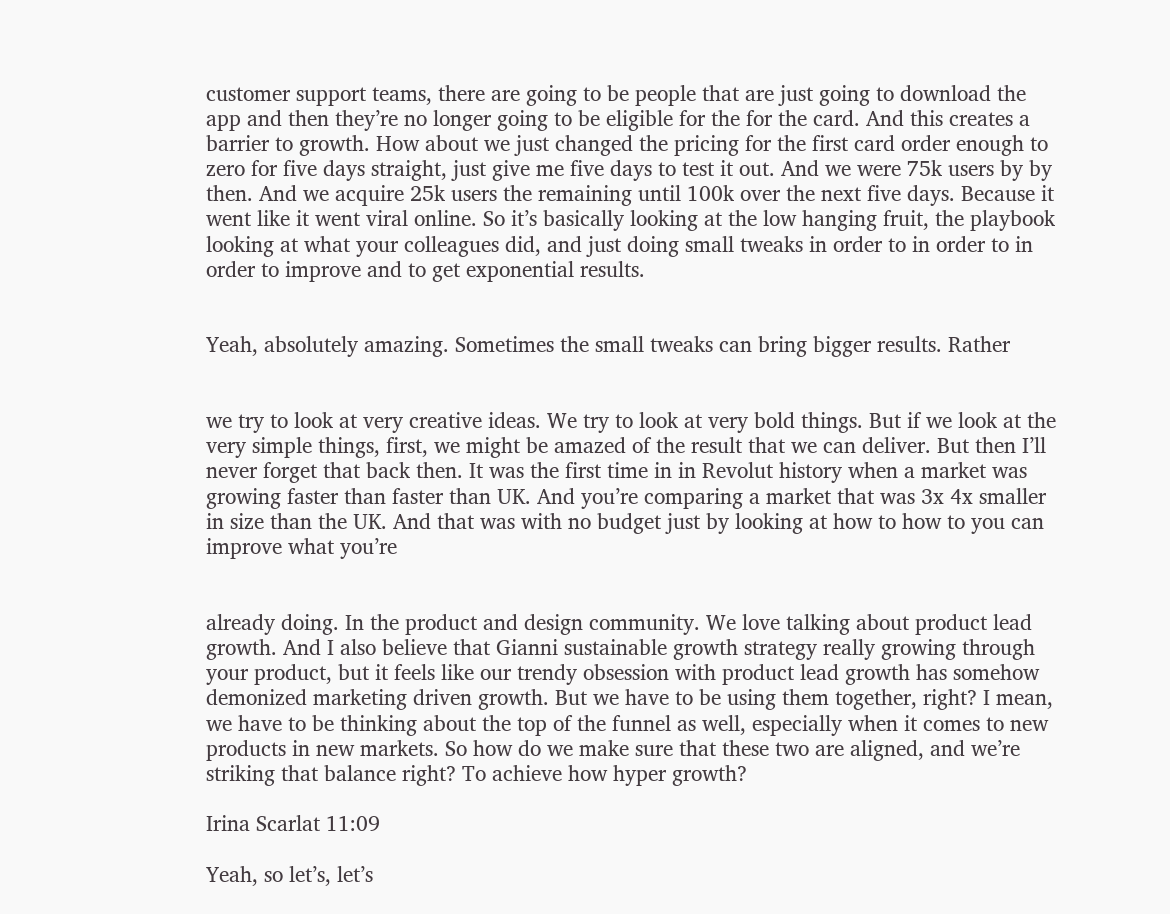customer support teams, there are going to be people that are just going to download the app and then they’re no longer going to be eligible for the for the card. And this creates a barrier to growth. How about we just changed the pricing for the first card order enough to zero for five days straight, just give me five days to test it out. And we were 75k users by by then. And we acquire 25k users the remaining until 100k over the next five days. Because it went like it went viral online. So it’s basically looking at the low hanging fruit, the playbook looking at what your colleagues did, and just doing small tweaks in order to in order to in order to improve and to get exponential results.


Yeah, absolutely amazing. Sometimes the small tweaks can bring bigger results. Rather


we try to look at very creative ideas. We try to look at very bold things. But if we look at the very simple things, first, we might be amazed of the result that we can deliver. But then I’ll never forget that back then. It was the first time in in Revolut history when a market was growing faster than faster than UK. And you’re comparing a market that was 3x 4x smaller in size than the UK. And that was with no budget just by looking at how to how to you can improve what you’re


already doing. In the product and design community. We love talking about product lead growth. And I also believe that Gianni sustainable growth strategy really growing through your product, but it feels like our trendy obsession with product lead growth has somehow demonized marketing driven growth. But we have to be using them together, right? I mean, we have to be thinking about the top of the funnel as well, especially when it comes to new products in new markets. So how do we make sure that these two are aligned, and we’re striking that balance right? To achieve how hyper growth?

Irina Scarlat 11:09

Yeah, so let’s, let’s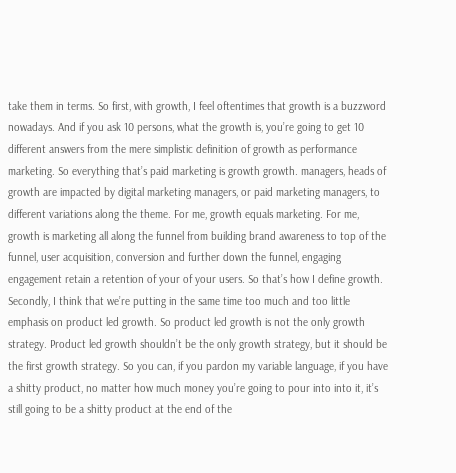take them in terms. So first, with growth, I feel oftentimes that growth is a buzzword nowadays. And if you ask 10 persons, what the growth is, you’re going to get 10 different answers from the mere simplistic definition of growth as performance marketing. So everything that’s paid marketing is growth growth. managers, heads of growth are impacted by digital marketing managers, or paid marketing managers, to different variations along the theme. For me, growth equals marketing. For me, growth is marketing all along the funnel from building brand awareness to top of the funnel, user acquisition, conversion and further down the funnel, engaging engagement retain a retention of your of your users. So that’s how I define growth. Secondly, I think that we’re putting in the same time too much and too little emphasis on product led growth. So product led growth is not the only growth strategy. Product led growth shouldn’t be the only growth strategy, but it should be the first growth strategy. So you can, if you pardon my variable language, if you have a shitty product, no matter how much money you’re going to pour into into it, it’s still going to be a shitty product at the end of the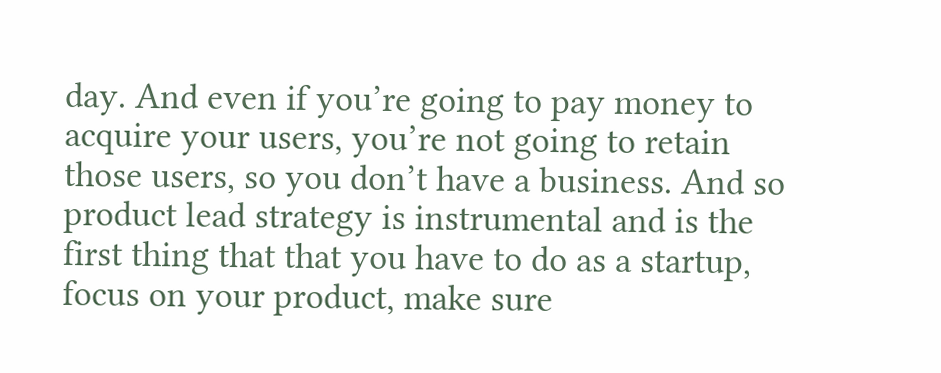day. And even if you’re going to pay money to acquire your users, you’re not going to retain those users, so you don’t have a business. And so product lead strategy is instrumental and is the first thing that that you have to do as a startup, focus on your product, make sure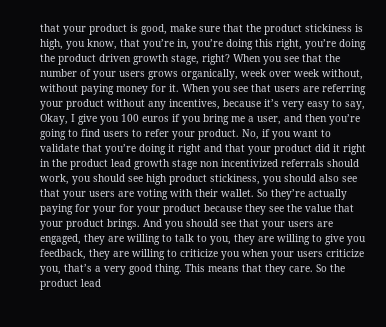that your product is good, make sure that the product stickiness is high, you know, that you’re in, you’re doing this right, you’re doing the product driven growth stage, right? When you see that the number of your users grows organically, week over week without, without paying money for it. When you see that users are referring your product without any incentives, because it’s very easy to say, Okay, I give you 100 euros if you bring me a user, and then you’re going to find users to refer your product. No, if you want to validate that you’re doing it right and that your product did it right in the product lead growth stage non incentivized referrals should work, you should see high product stickiness, you should also see that your users are voting with their wallet. So they’re actually paying for your for your product because they see the value that your product brings. And you should see that your users are engaged, they are willing to talk to you, they are willing to give you feedback, they are willing to criticize you when your users criticize you, that’s a very good thing. This means that they care. So the product lead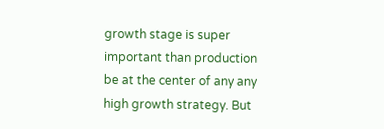growth stage is super important than production be at the center of any any high growth strategy. But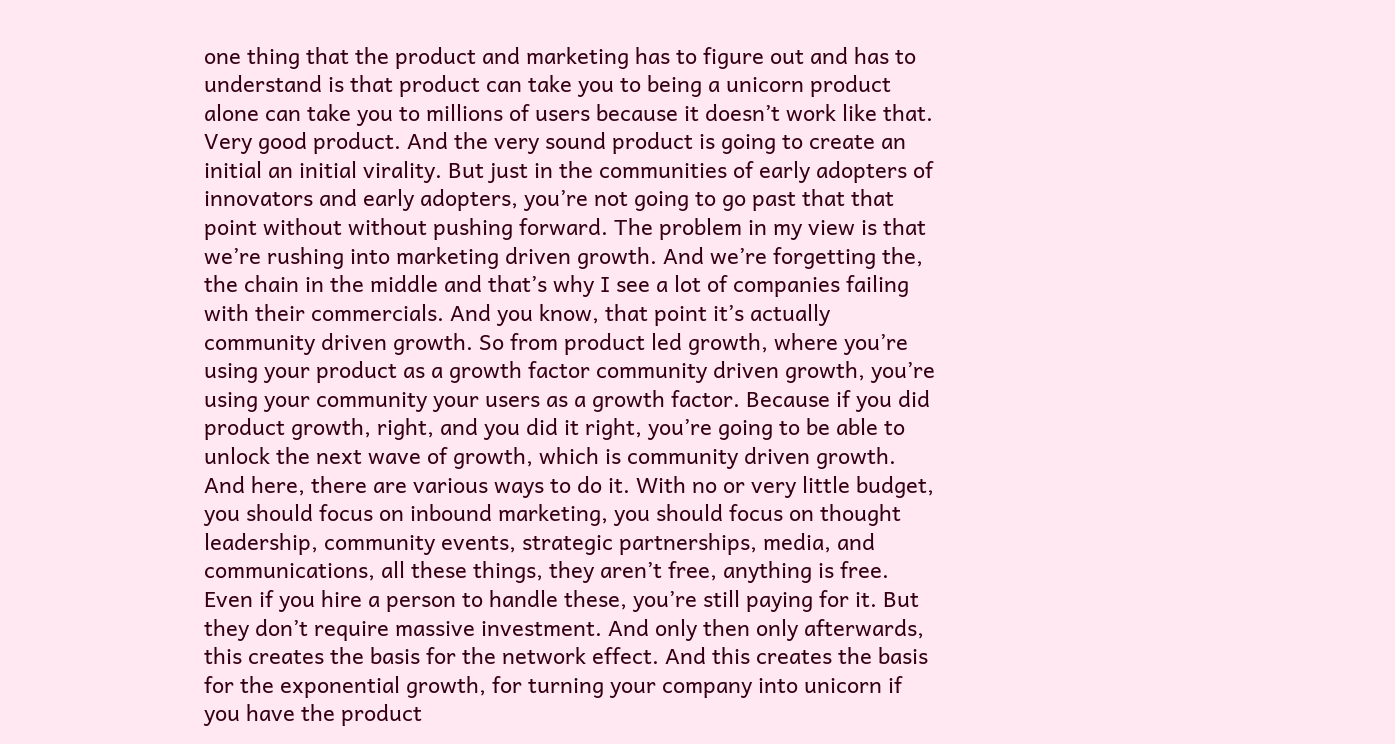one thing that the product and marketing has to figure out and has to understand is that product can take you to being a unicorn product alone can take you to millions of users because it doesn’t work like that. Very good product. And the very sound product is going to create an initial an initial virality. But just in the communities of early adopters of innovators and early adopters, you’re not going to go past that that point without without pushing forward. The problem in my view is that we’re rushing into marketing driven growth. And we’re forgetting the, the chain in the middle and that’s why I see a lot of companies failing with their commercials. And you know, that point it’s actually community driven growth. So from product led growth, where you’re using your product as a growth factor community driven growth, you’re using your community your users as a growth factor. Because if you did product growth, right, and you did it right, you’re going to be able to unlock the next wave of growth, which is community driven growth. And here, there are various ways to do it. With no or very little budget, you should focus on inbound marketing, you should focus on thought leadership, community events, strategic partnerships, media, and communications, all these things, they aren’t free, anything is free. Even if you hire a person to handle these, you’re still paying for it. But they don’t require massive investment. And only then only afterwards, this creates the basis for the network effect. And this creates the basis for the exponential growth, for turning your company into unicorn if you have the product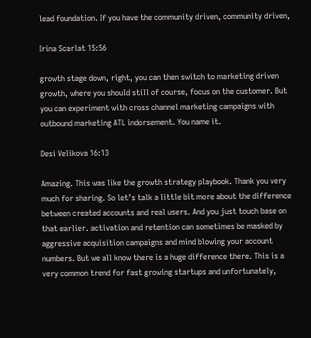lead foundation. If you have the community driven, community driven,

Irina Scarlat 15:56

growth stage down, right, you can then switch to marketing driven growth, where you should still of course, focus on the customer. But you can experiment with cross channel marketing campaigns with outbound marketing ATL indorsement. You name it.

Desi Velikova 16:13

Amazing. This was like the growth strategy playbook. Thank you very much for sharing. So let’s talk a little bit more about the difference between created accounts and real users. And you just touch base on that earlier. activation and retention can sometimes be masked by aggressive acquisition campaigns and mind blowing your account numbers. But we all know there is a huge difference there. This is a very common trend for fast growing startups and unfortunately,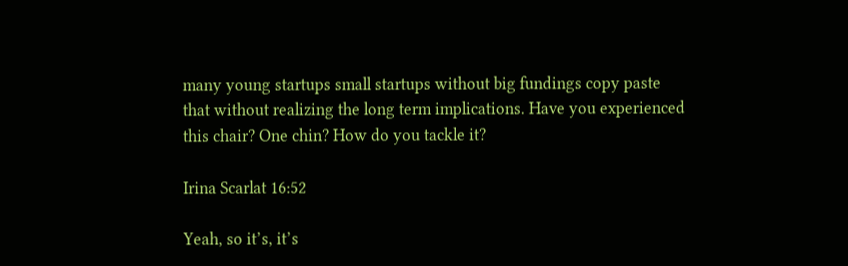many young startups small startups without big fundings copy paste that without realizing the long term implications. Have you experienced this chair? One chin? How do you tackle it?

Irina Scarlat 16:52

Yeah, so it’s, it’s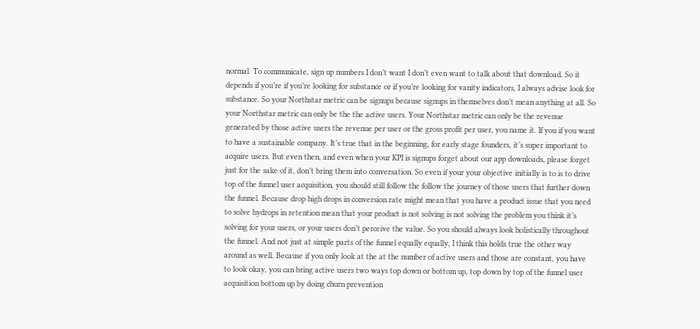normal. To communicate, sign up numbers I don’t want I don’t even want to talk about that download. So it depends if you’re if you’re looking for substance or if you’re looking for vanity indicators, I always advise look for substance. So your Northstar metric can be signups because signups in themselves don’t mean anything at all. So your Northstar metric can only be the the active users. Your Northstar metric can only be the revenue generated by those active users the revenue per user or the gross profit per user, you name it. If you if you want to have a sustainable company. It’s true that in the beginning, for early stage founders, it’s super important to acquire users. But even then, and even when your KPI is signups forget about our app downloads, please forget just for the sake of it, don’t bring them into conversation. So even if your your objective initially is to is to drive top of the funnel user acquisition, you should still follow the follow the journey of those users that further down the funnel. Because drop high drops in conversion rate might mean that you have a product issue that you need to solve hydrops in retention mean that your product is not solving is not solving the problem you think it’s solving for your users, or your users don’t perceive the value. So you should always look holistically throughout the funnel. And not just at simple parts of the funnel equally equally, I think this holds true the other way around as well. Because if you only look at the at the number of active users and those are constant, you have to look okay, you can bring active users two ways top down or bottom up, top down by top of the funnel user acquisition bottom up by doing churn prevention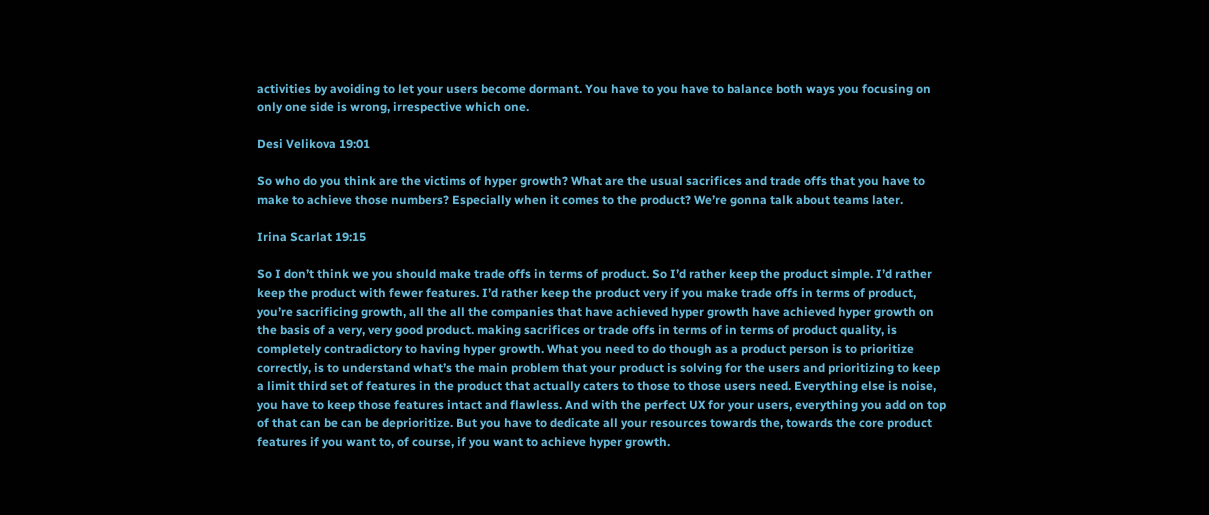activities by avoiding to let your users become dormant. You have to you have to balance both ways you focusing on only one side is wrong, irrespective which one.

Desi Velikova 19:01

So who do you think are the victims of hyper growth? What are the usual sacrifices and trade offs that you have to make to achieve those numbers? Especially when it comes to the product? We’re gonna talk about teams later.

Irina Scarlat 19:15

So I don’t think we you should make trade offs in terms of product. So I’d rather keep the product simple. I’d rather keep the product with fewer features. I’d rather keep the product very if you make trade offs in terms of product, you’re sacrificing growth, all the all the companies that have achieved hyper growth have achieved hyper growth on the basis of a very, very good product. making sacrifices or trade offs in terms of in terms of product quality, is completely contradictory to having hyper growth. What you need to do though as a product person is to prioritize correctly, is to understand what’s the main problem that your product is solving for the users and prioritizing to keep a limit third set of features in the product that actually caters to those to those users need. Everything else is noise, you have to keep those features intact and flawless. And with the perfect UX for your users, everything you add on top of that can be can be deprioritize. But you have to dedicate all your resources towards the, towards the core product features if you want to, of course, if you want to achieve hyper growth.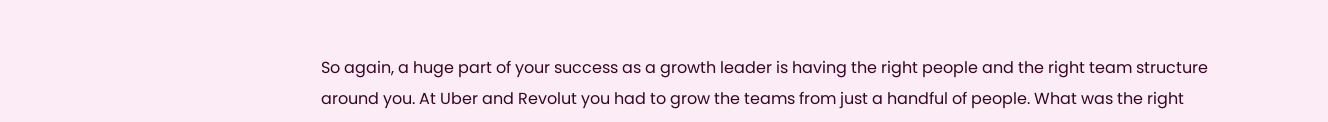So again, a huge part of your success as a growth leader is having the right people and the right team structure around you. At Uber and Revolut you had to grow the teams from just a handful of people. What was the right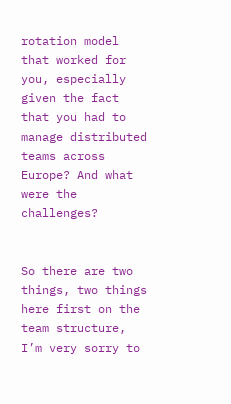rotation model that worked for you, especially given the fact that you had to manage distributed teams across Europe? And what were the challenges?


So there are two things, two things here first on the team structure, I’m very sorry to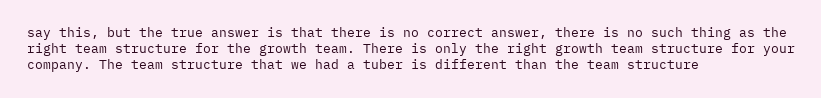say this, but the true answer is that there is no correct answer, there is no such thing as the right team structure for the growth team. There is only the right growth team structure for your company. The team structure that we had a tuber is different than the team structure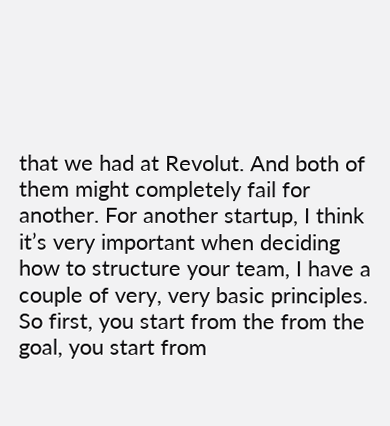that we had at Revolut. And both of them might completely fail for another. For another startup, I think it’s very important when deciding how to structure your team, I have a couple of very, very basic principles. So first, you start from the from the goal, you start from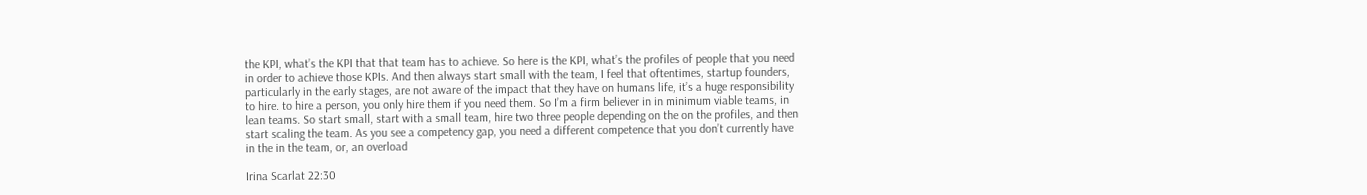the KPI, what’s the KPI that that team has to achieve. So here is the KPI, what’s the profiles of people that you need in order to achieve those KPIs. And then always start small with the team, I feel that oftentimes, startup founders, particularly in the early stages, are not aware of the impact that they have on humans life, it’s a huge responsibility to hire. to hire a person, you only hire them if you need them. So I’m a firm believer in in minimum viable teams, in lean teams. So start small, start with a small team, hire two three people depending on the on the profiles, and then start scaling the team. As you see a competency gap, you need a different competence that you don’t currently have in the in the team, or, an overload

Irina Scarlat 22:30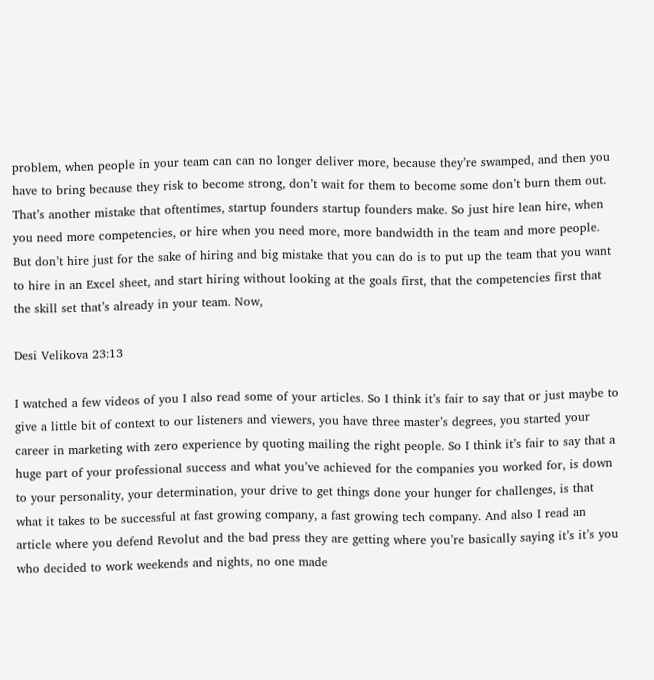problem, when people in your team can can no longer deliver more, because they’re swamped, and then you have to bring because they risk to become strong, don’t wait for them to become some don’t burn them out. That’s another mistake that oftentimes, startup founders startup founders make. So just hire lean hire, when you need more competencies, or hire when you need more, more bandwidth in the team and more people. But don’t hire just for the sake of hiring and big mistake that you can do is to put up the team that you want to hire in an Excel sheet, and start hiring without looking at the goals first, that the competencies first that the skill set that’s already in your team. Now,

Desi Velikova 23:13

I watched a few videos of you I also read some of your articles. So I think it’s fair to say that or just maybe to give a little bit of context to our listeners and viewers, you have three master’s degrees, you started your career in marketing with zero experience by quoting mailing the right people. So I think it’s fair to say that a huge part of your professional success and what you’ve achieved for the companies you worked for, is down to your personality, your determination, your drive to get things done your hunger for challenges, is that what it takes to be successful at fast growing company, a fast growing tech company. And also I read an article where you defend Revolut and the bad press they are getting where you’re basically saying it’s it’s you who decided to work weekends and nights, no one made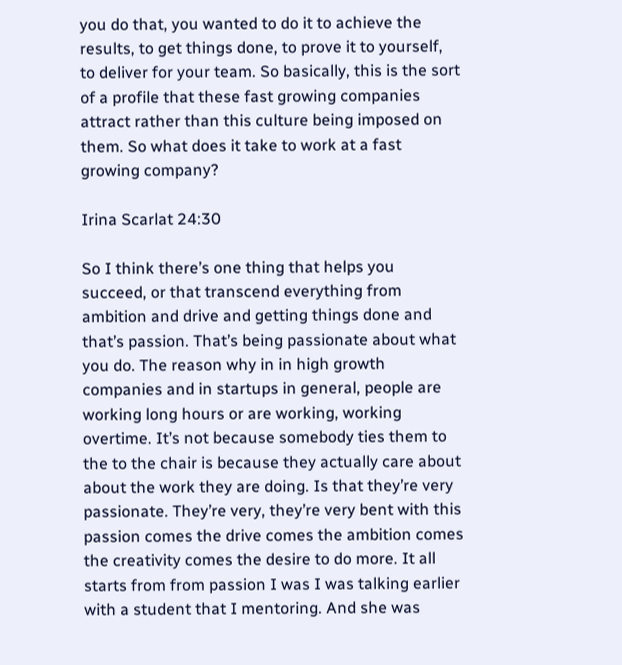you do that, you wanted to do it to achieve the results, to get things done, to prove it to yourself, to deliver for your team. So basically, this is the sort of a profile that these fast growing companies attract rather than this culture being imposed on them. So what does it take to work at a fast growing company?

Irina Scarlat 24:30

So I think there’s one thing that helps you succeed, or that transcend everything from ambition and drive and getting things done and that’s passion. That’s being passionate about what you do. The reason why in in high growth companies and in startups in general, people are working long hours or are working, working overtime. It’s not because somebody ties them to the to the chair is because they actually care about about the work they are doing. Is that they’re very passionate. They’re very, they’re very bent with this passion comes the drive comes the ambition comes the creativity comes the desire to do more. It all starts from from passion I was I was talking earlier with a student that I mentoring. And she was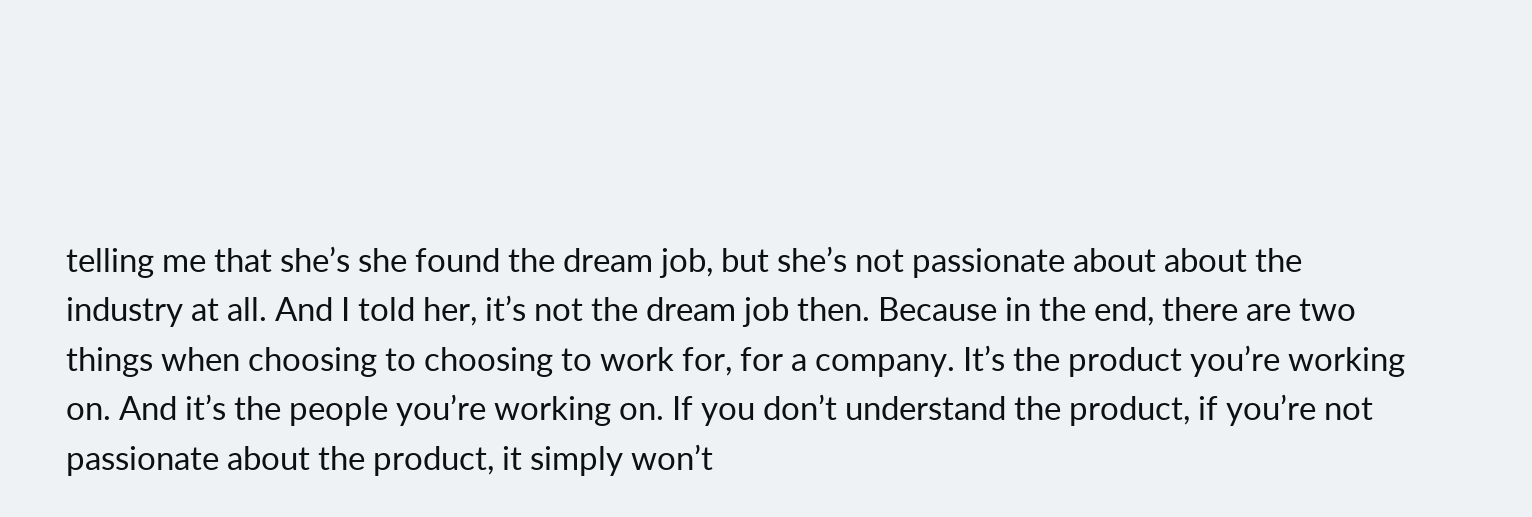telling me that she’s she found the dream job, but she’s not passionate about about the industry at all. And I told her, it’s not the dream job then. Because in the end, there are two things when choosing to choosing to work for, for a company. It’s the product you’re working on. And it’s the people you’re working on. If you don’t understand the product, if you’re not passionate about the product, it simply won’t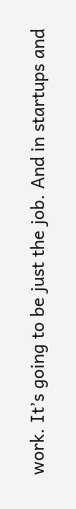work. It’s going to be just the job. And in startups and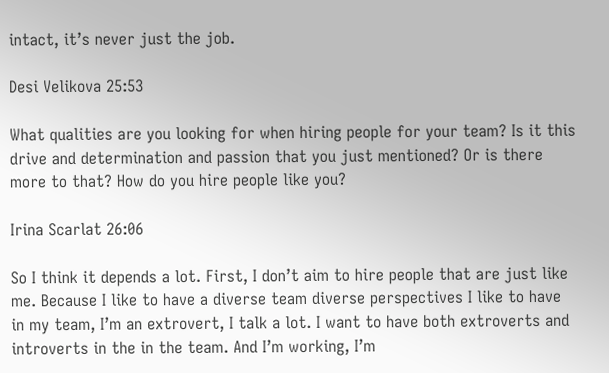intact, it’s never just the job.

Desi Velikova 25:53

What qualities are you looking for when hiring people for your team? Is it this drive and determination and passion that you just mentioned? Or is there more to that? How do you hire people like you?

Irina Scarlat 26:06

So I think it depends a lot. First, I don’t aim to hire people that are just like me. Because I like to have a diverse team diverse perspectives I like to have in my team, I’m an extrovert, I talk a lot. I want to have both extroverts and introverts in the in the team. And I’m working, I’m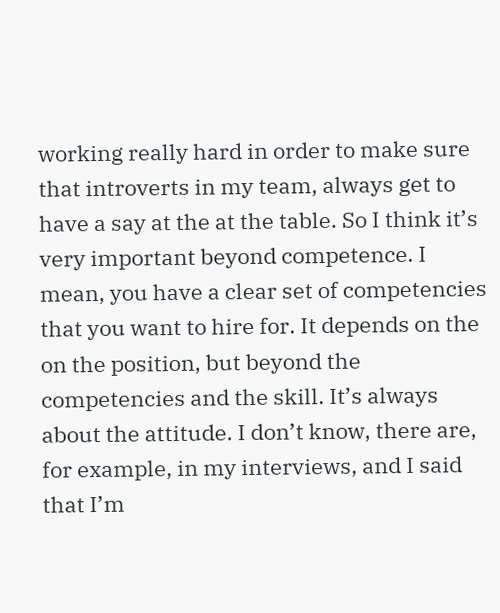working really hard in order to make sure that introverts in my team, always get to have a say at the at the table. So I think it’s very important beyond competence. I mean, you have a clear set of competencies that you want to hire for. It depends on the on the position, but beyond the competencies and the skill. It’s always about the attitude. I don’t know, there are, for example, in my interviews, and I said that I’m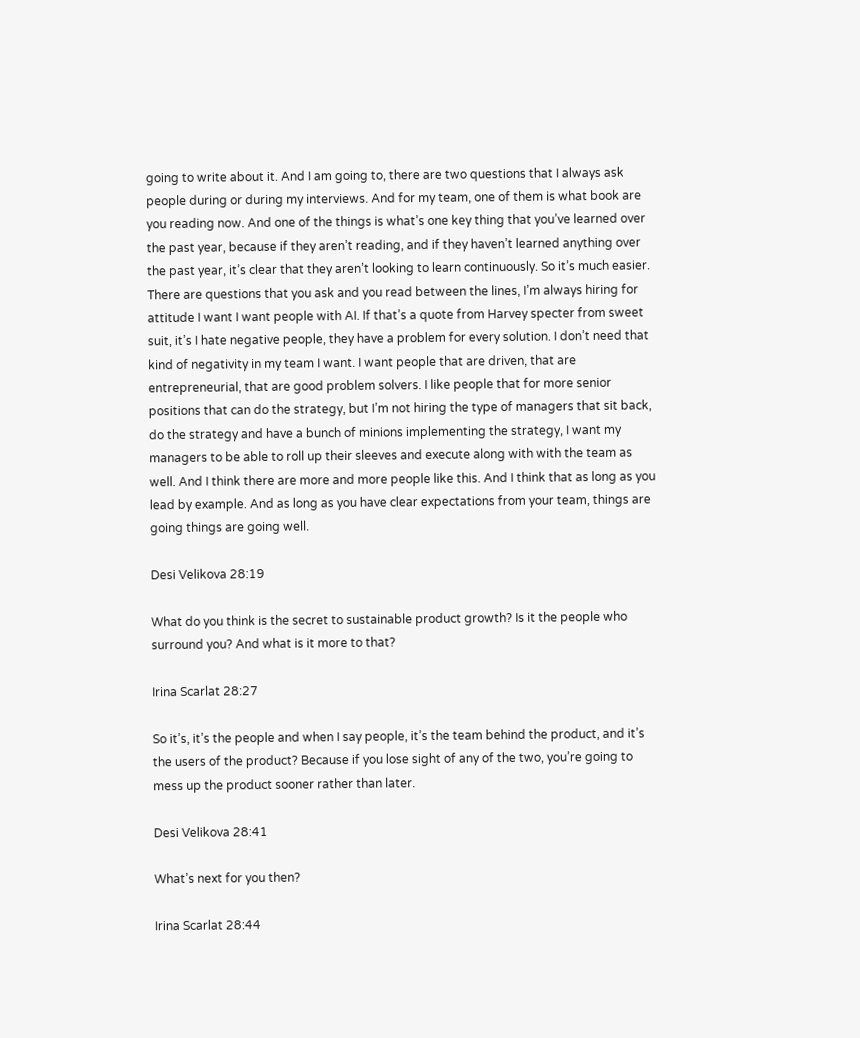going to write about it. And I am going to, there are two questions that I always ask people during or during my interviews. And for my team, one of them is what book are you reading now. And one of the things is what’s one key thing that you’ve learned over the past year, because if they aren’t reading, and if they haven’t learned anything over the past year, it’s clear that they aren’t looking to learn continuously. So it’s much easier. There are questions that you ask and you read between the lines, I’m always hiring for attitude I want I want people with AI. If that’s a quote from Harvey specter from sweet suit, it’s I hate negative people, they have a problem for every solution. I don’t need that kind of negativity in my team I want. I want people that are driven, that are entrepreneurial, that are good problem solvers. I like people that for more senior positions that can do the strategy, but I’m not hiring the type of managers that sit back, do the strategy and have a bunch of minions implementing the strategy, I want my managers to be able to roll up their sleeves and execute along with with the team as well. And I think there are more and more people like this. And I think that as long as you lead by example. And as long as you have clear expectations from your team, things are going things are going well.

Desi Velikova 28:19

What do you think is the secret to sustainable product growth? Is it the people who surround you? And what is it more to that?

Irina Scarlat 28:27

So it’s, it’s the people and when I say people, it’s the team behind the product, and it’s the users of the product? Because if you lose sight of any of the two, you’re going to mess up the product sooner rather than later.

Desi Velikova 28:41

What’s next for you then?

Irina Scarlat 28:44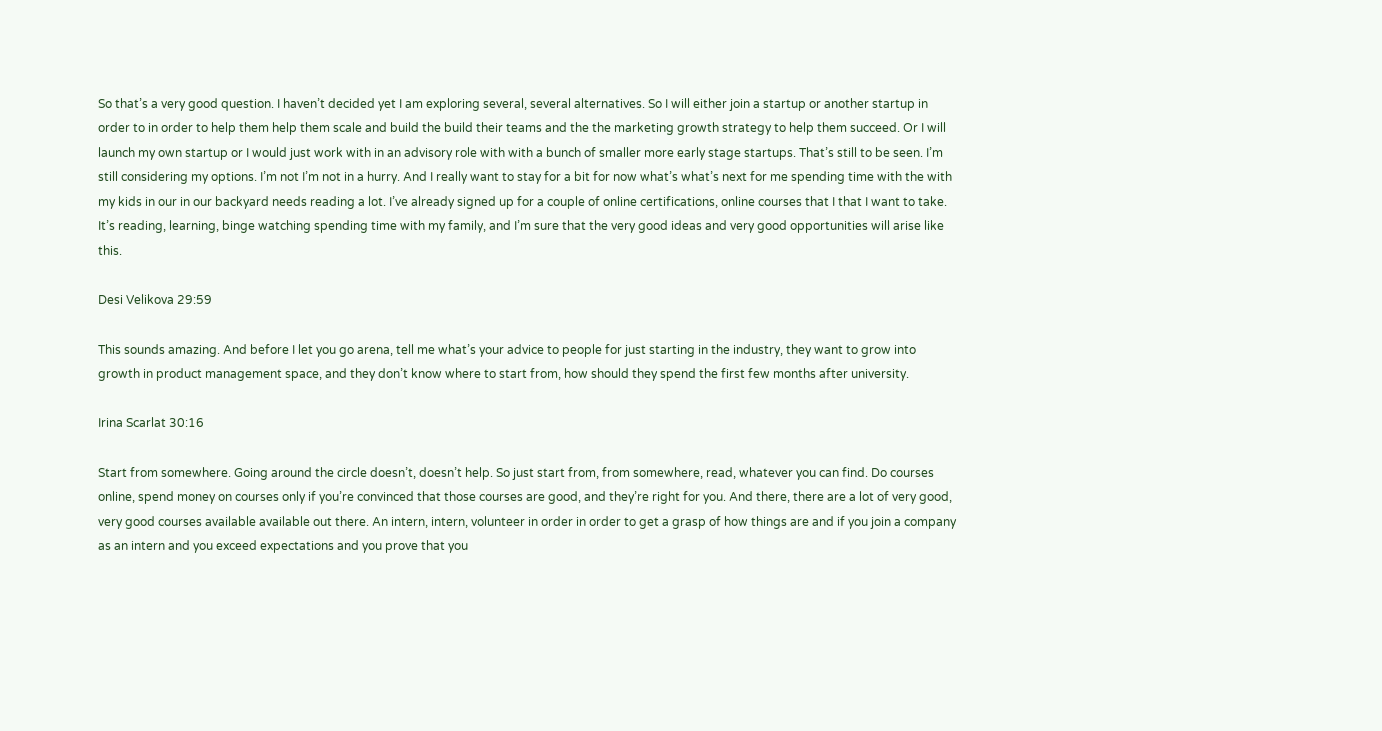So that’s a very good question. I haven’t decided yet I am exploring several, several alternatives. So I will either join a startup or another startup in order to in order to help them help them scale and build the build their teams and the the marketing growth strategy to help them succeed. Or I will launch my own startup or I would just work with in an advisory role with with a bunch of smaller more early stage startups. That’s still to be seen. I’m still considering my options. I’m not I’m not in a hurry. And I really want to stay for a bit for now what’s what’s next for me spending time with the with my kids in our in our backyard needs reading a lot. I’ve already signed up for a couple of online certifications, online courses that I that I want to take. It’s reading, learning, binge watching spending time with my family, and I’m sure that the very good ideas and very good opportunities will arise like this.

Desi Velikova 29:59

This sounds amazing. And before I let you go arena, tell me what’s your advice to people for just starting in the industry, they want to grow into growth in product management space, and they don’t know where to start from, how should they spend the first few months after university.

Irina Scarlat 30:16

Start from somewhere. Going around the circle doesn’t, doesn’t help. So just start from, from somewhere, read, whatever you can find. Do courses online, spend money on courses only if you’re convinced that those courses are good, and they’re right for you. And there, there are a lot of very good, very good courses available available out there. An intern, intern, volunteer in order in order to get a grasp of how things are and if you join a company as an intern and you exceed expectations and you prove that you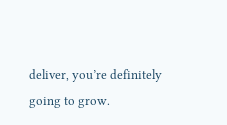deliver, you’re definitely going to grow.